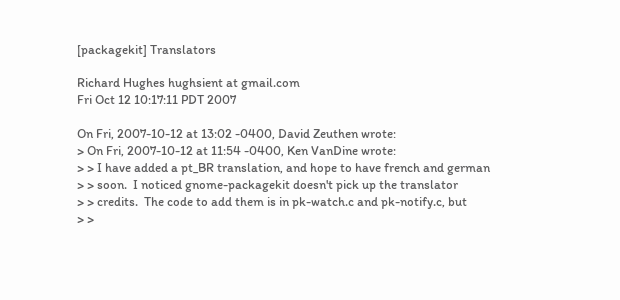[packagekit] Translators

Richard Hughes hughsient at gmail.com
Fri Oct 12 10:17:11 PDT 2007

On Fri, 2007-10-12 at 13:02 -0400, David Zeuthen wrote:
> On Fri, 2007-10-12 at 11:54 -0400, Ken VanDine wrote:
> > I have added a pt_BR translation, and hope to have french and german
> > soon.  I noticed gnome-packagekit doesn't pick up the translator
> > credits.  The code to add them is in pk-watch.c and pk-notify.c, but
> >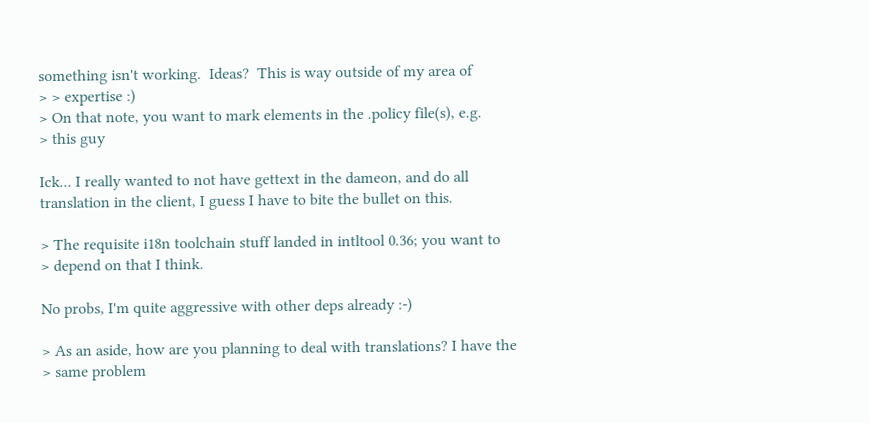something isn't working.  Ideas?  This is way outside of my area of
> > expertise :)
> On that note, you want to mark elements in the .policy file(s), e.g.
> this guy

Ick... I really wanted to not have gettext in the dameon, and do all
translation in the client, I guess I have to bite the bullet on this.

> The requisite i18n toolchain stuff landed in intltool 0.36; you want to
> depend on that I think.

No probs, I'm quite aggressive with other deps already :-)

> As an aside, how are you planning to deal with translations? I have the
> same problem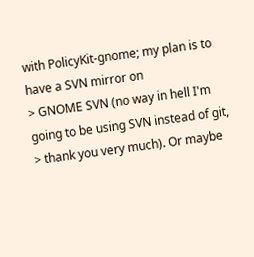with PolicyKit-gnome; my plan is to have a SVN mirror on
> GNOME SVN (no way in hell I'm going to be using SVN instead of git,
> thank you very much). Or maybe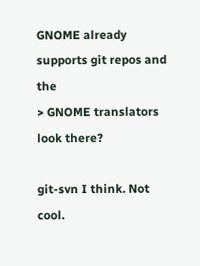GNOME already supports git repos and the
> GNOME translators look there?

git-svn I think. Not cool.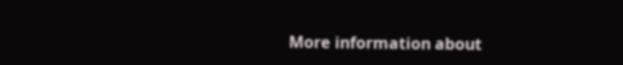More information about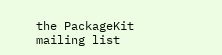the PackageKit mailing list